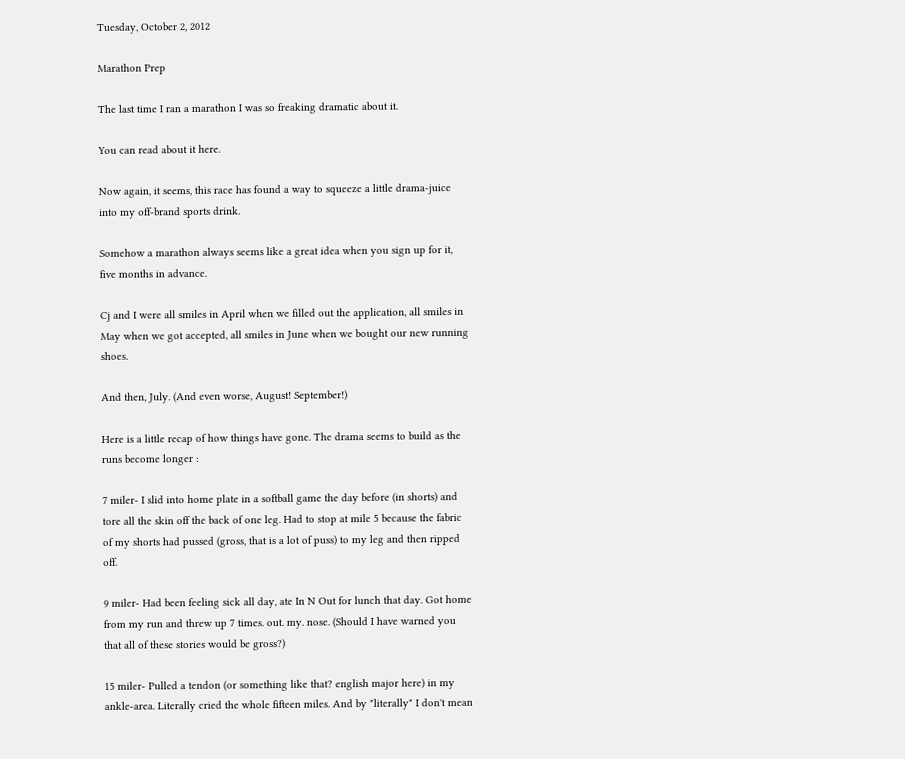Tuesday, October 2, 2012

Marathon Prep

The last time I ran a marathon I was so freaking dramatic about it.

You can read about it here.

Now again, it seems, this race has found a way to squeeze a little drama-juice into my off-brand sports drink.

Somehow a marathon always seems like a great idea when you sign up for it, five months in advance.

Cj and I were all smiles in April when we filled out the application, all smiles in May when we got accepted, all smiles in June when we bought our new running shoes.

And then, July. (And even worse, August! September!)

Here is a little recap of how things have gone. The drama seems to build as the runs become longer :

7 miler- I slid into home plate in a softball game the day before (in shorts) and tore all the skin off the back of one leg. Had to stop at mile 5 because the fabric of my shorts had pussed (gross, that is a lot of puss) to my leg and then ripped off.

9 miler- Had been feeling sick all day, ate In N Out for lunch that day. Got home from my run and threw up 7 times. out. my. nose. (Should I have warned you that all of these stories would be gross?)

15 miler- Pulled a tendon (or something like that? english major here) in my ankle-area. Literally cried the whole fifteen miles. And by "literally" I don't mean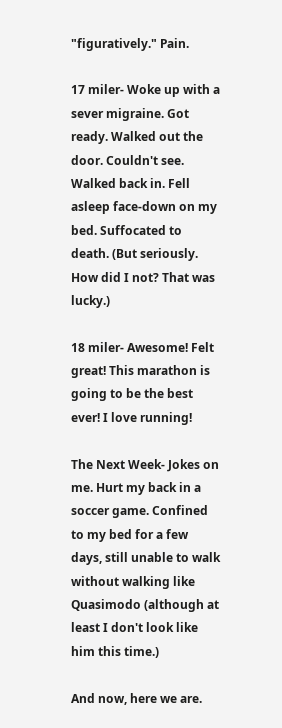"figuratively." Pain.

17 miler- Woke up with a sever migraine. Got ready. Walked out the door. Couldn't see. Walked back in. Fell asleep face-down on my bed. Suffocated to death. (But seriously. How did I not? That was lucky.)

18 miler- Awesome! Felt great! This marathon is going to be the best ever! I love running!

The Next Week- Jokes on me. Hurt my back in a soccer game. Confined to my bed for a few days, still unable to walk without walking like Quasimodo (although at least I don't look like him this time.)

And now, here we are.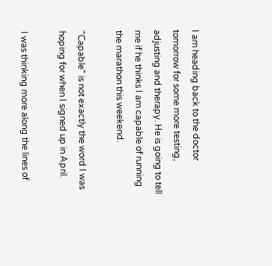I am heading back to the doctor tomorrow for some more testing, adjusting and therapy. He is going to tell me if he thinks I am capable of running the marathon this weekend.

"Capable" is not exactly the word I was hoping for when I signed up in April.

I was thinking more along the lines of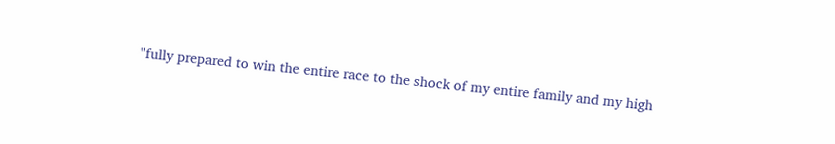"fully prepared to win the entire race to the shock of my entire family and my high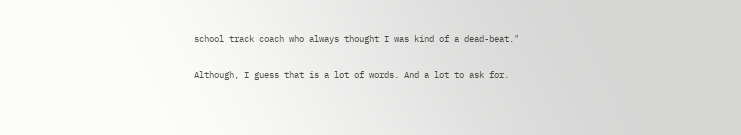school track coach who always thought I was kind of a dead-beat."

Although, I guess that is a lot of words. And a lot to ask for.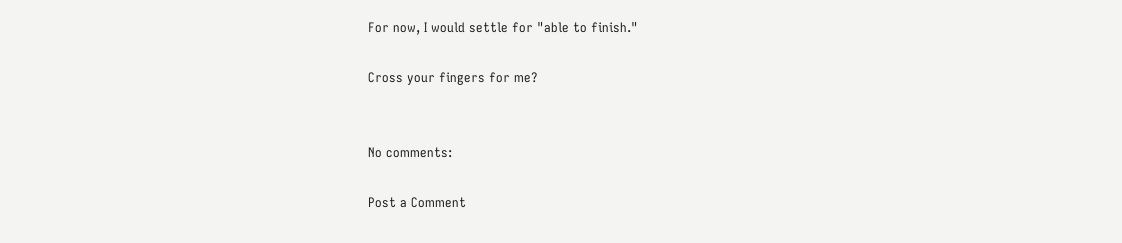For now, I would settle for "able to finish."

Cross your fingers for me?


No comments:

Post a Comment